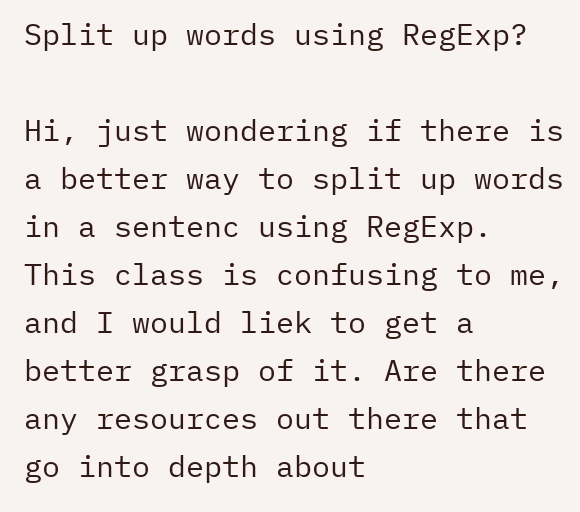Split up words using RegExp?

Hi, just wondering if there is a better way to split up words in a sentenc using RegExp. This class is confusing to me, and I would liek to get a better grasp of it. Are there any resources out there that go into depth about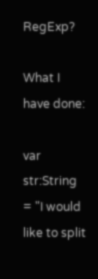RegExp?

What I have done:

var str:String = "I would like to split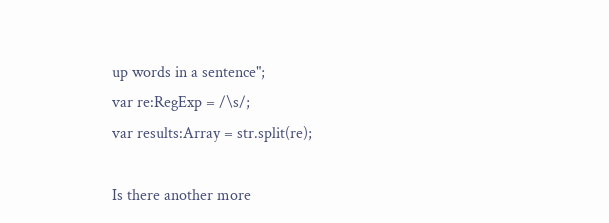up words in a sentence";
var re:RegExp = /\s/;
var results:Array = str.split(re);

Is there another more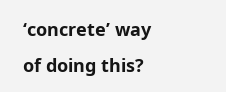‘concrete’ way of doing this?